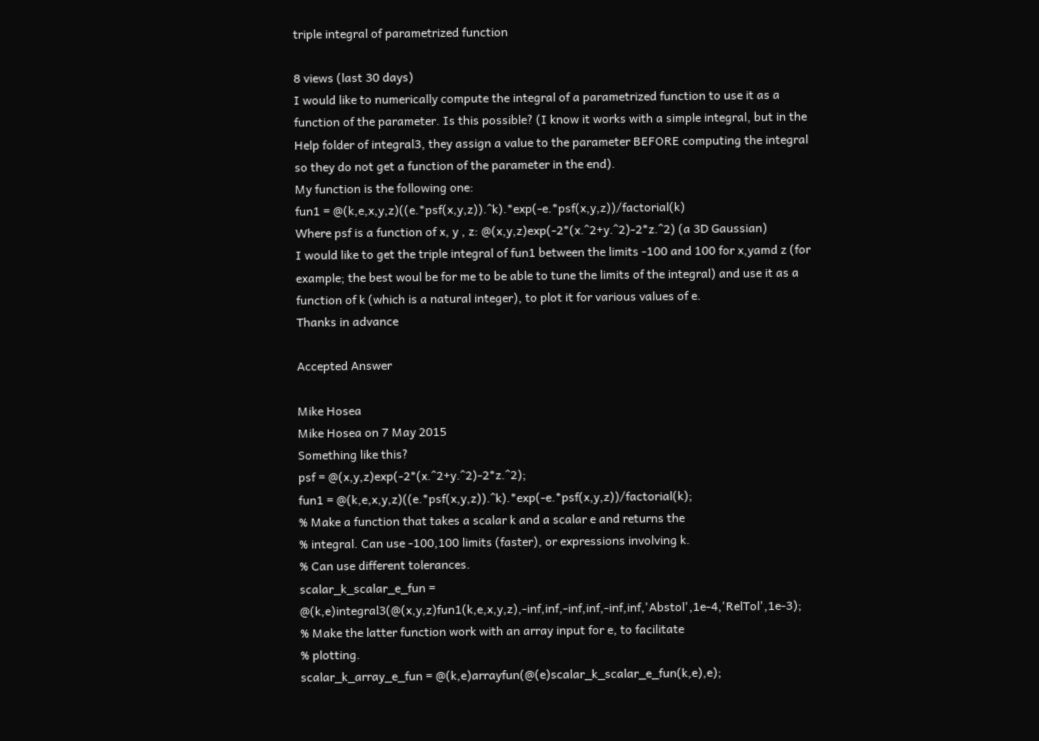triple integral of parametrized function

8 views (last 30 days)
I would like to numerically compute the integral of a parametrized function to use it as a function of the parameter. Is this possible? (I know it works with a simple integral, but in the Help folder of integral3, they assign a value to the parameter BEFORE computing the integral so they do not get a function of the parameter in the end).
My function is the following one:
fun1 = @(k,e,x,y,z)((e.*psf(x,y,z)).^k).*exp(-e.*psf(x,y,z))/factorial(k)
Where psf is a function of x, y , z: @(x,y,z)exp(-2*(x.^2+y.^2)-2*z.^2) (a 3D Gaussian)
I would like to get the triple integral of fun1 between the limits -100 and 100 for x,yamd z (for example; the best woul be for me to be able to tune the limits of the integral) and use it as a function of k (which is a natural integer), to plot it for various values of e.
Thanks in advance

Accepted Answer

Mike Hosea
Mike Hosea on 7 May 2015
Something like this?
psf = @(x,y,z)exp(-2*(x.^2+y.^2)-2*z.^2);
fun1 = @(k,e,x,y,z)((e.*psf(x,y,z)).^k).*exp(-e.*psf(x,y,z))/factorial(k);
% Make a function that takes a scalar k and a scalar e and returns the
% integral. Can use -100,100 limits (faster), or expressions involving k.
% Can use different tolerances.
scalar_k_scalar_e_fun = @(k,e)integral3(@(x,y,z)fun1(k,e,x,y,z),-inf,inf,-inf,inf,-inf,inf,'Abstol',1e-4,'RelTol',1e-3);
% Make the latter function work with an array input for e, to facilitate
% plotting.
scalar_k_array_e_fun = @(k,e)arrayfun(@(e)scalar_k_scalar_e_fun(k,e),e);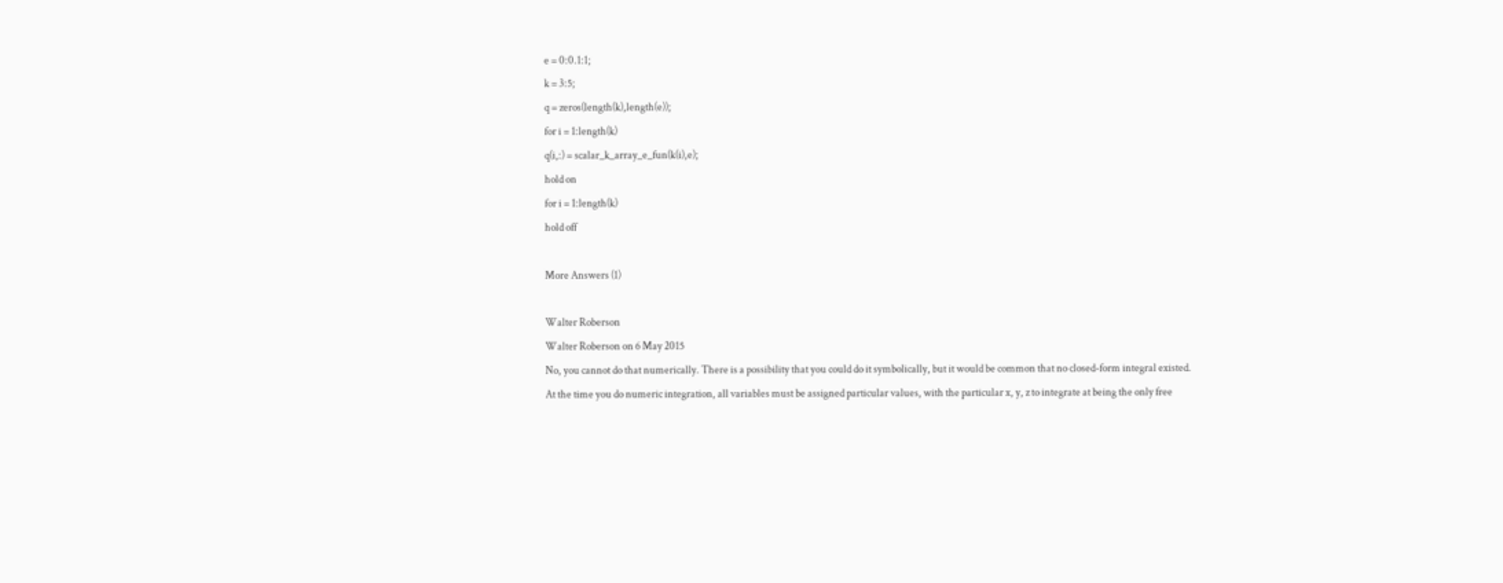e = 0:0.1:1;
k = 3:5;
q = zeros(length(k),length(e));
for i = 1:length(k)
q(i,:) = scalar_k_array_e_fun(k(i),e);
hold on
for i = 1:length(k)
hold off

More Answers (1)

Walter Roberson
Walter Roberson on 6 May 2015
No, you cannot do that numerically. There is a possibility that you could do it symbolically, but it would be common that no closed-form integral existed.
At the time you do numeric integration, all variables must be assigned particular values, with the particular x, y, z to integrate at being the only free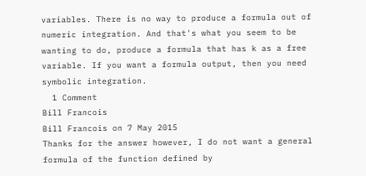variables. There is no way to produce a formula out of numeric integration. And that's what you seem to be wanting to do, produce a formula that has k as a free variable. If you want a formula output, then you need symbolic integration.
  1 Comment
Bill Francois
Bill Francois on 7 May 2015
Thanks for the answer however, I do not want a general formula of the function defined by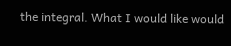the integral. What I would like would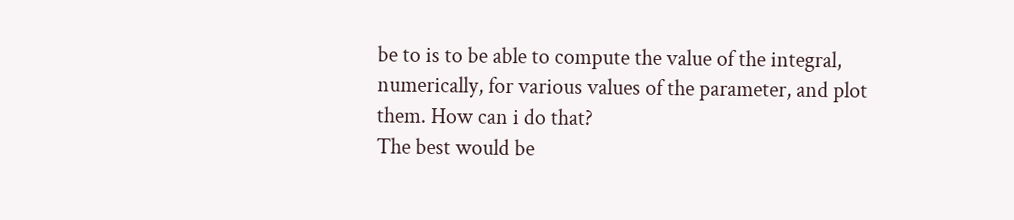be to is to be able to compute the value of the integral, numerically, for various values of the parameter, and plot them. How can i do that?
The best would be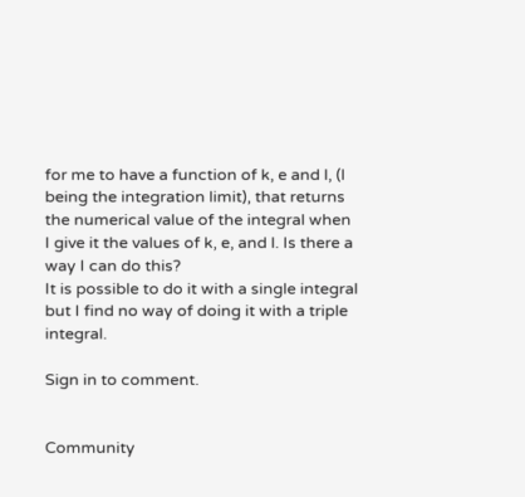for me to have a function of k, e and l, (l being the integration limit), that returns the numerical value of the integral when I give it the values of k, e, and l. Is there a way I can do this?
It is possible to do it with a single integral but I find no way of doing it with a triple integral.

Sign in to comment.


Community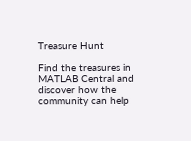Treasure Hunt

Find the treasures in MATLAB Central and discover how the community can help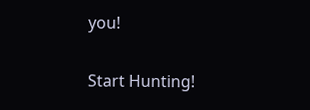you!

Start Hunting!